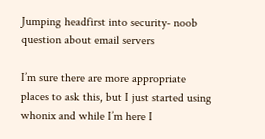Jumping headfirst into security- noob question about email servers

I’m sure there are more appropriate places to ask this, but I just started using whonix and while I’m here I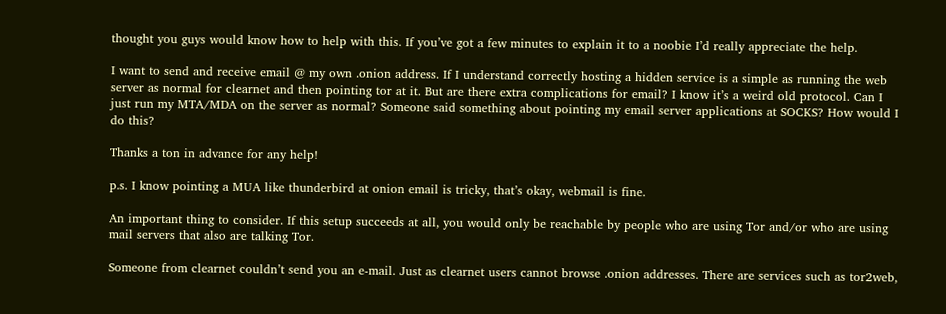thought you guys would know how to help with this. If you’ve got a few minutes to explain it to a noobie I’d really appreciate the help.

I want to send and receive email @ my own .onion address. If I understand correctly hosting a hidden service is a simple as running the web server as normal for clearnet and then pointing tor at it. But are there extra complications for email? I know it’s a weird old protocol. Can I just run my MTA/MDA on the server as normal? Someone said something about pointing my email server applications at SOCKS? How would I do this?

Thanks a ton in advance for any help!

p.s. I know pointing a MUA like thunderbird at onion email is tricky, that’s okay, webmail is fine.

An important thing to consider. If this setup succeeds at all, you would only be reachable by people who are using Tor and/or who are using mail servers that also are talking Tor.

Someone from clearnet couldn’t send you an e-mail. Just as clearnet users cannot browse .onion addresses. There are services such as tor2web,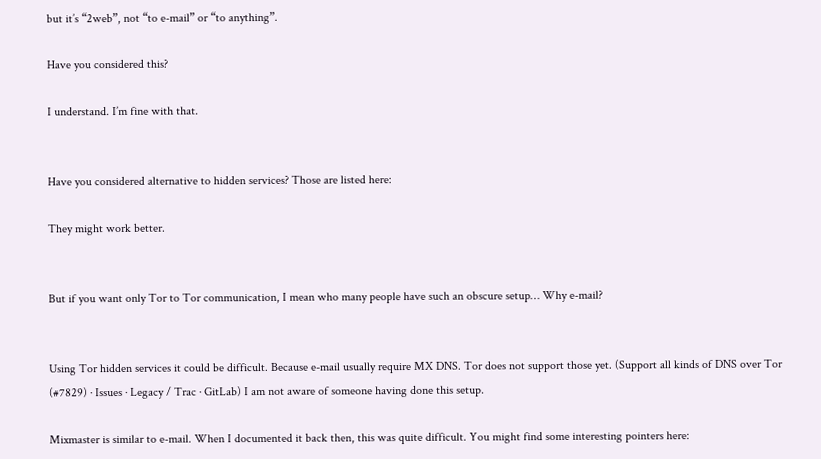but it’s “2web”, not “to e-mail” or “to anything”.

Have you considered this?

I understand. I’m fine with that.


Have you considered alternative to hidden services? Those are listed here:

They might work better.


But if you want only Tor to Tor communication, I mean who many people have such an obscure setup… Why e-mail?


Using Tor hidden services it could be difficult. Because e-mail usually require MX DNS. Tor does not support those yet. (Support all kinds of DNS over Tor (#7829) · Issues · Legacy / Trac · GitLab) I am not aware of someone having done this setup.

Mixmaster is similar to e-mail. When I documented it back then, this was quite difficult. You might find some interesting pointers here: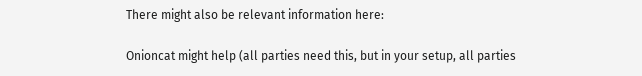There might also be relevant information here:

Onioncat might help (all parties need this, but in your setup, all parties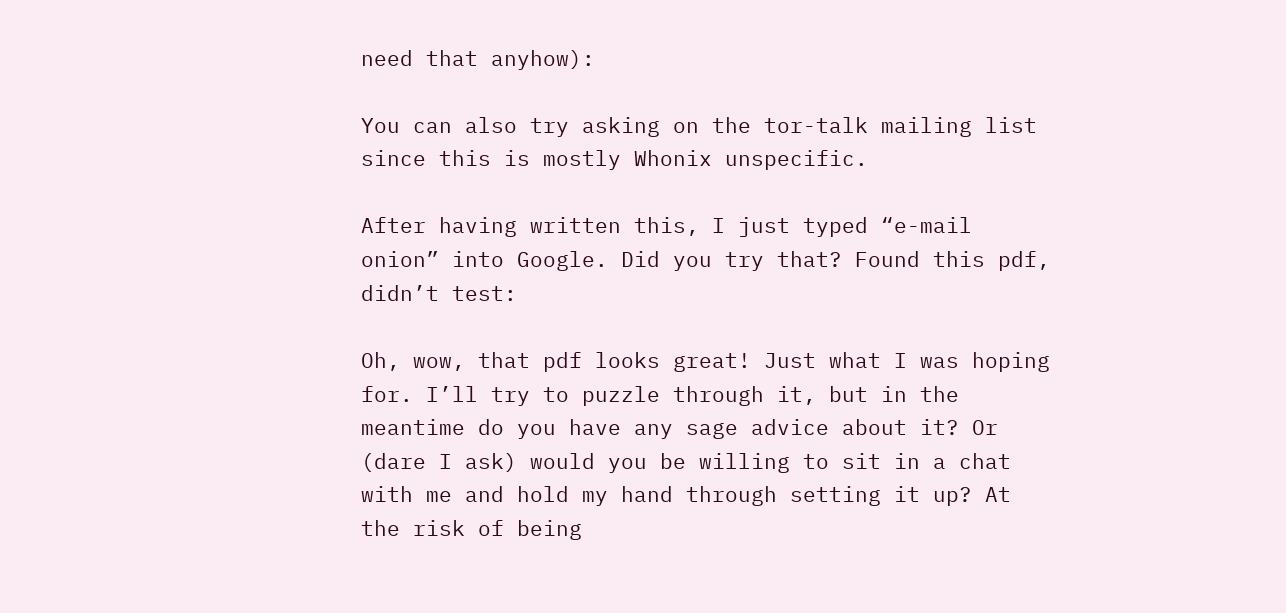need that anyhow):

You can also try asking on the tor-talk mailing list since this is mostly Whonix unspecific.

After having written this, I just typed “e-mail onion” into Google. Did you try that? Found this pdf, didn’t test:

Oh, wow, that pdf looks great! Just what I was hoping for. I’ll try to puzzle through it, but in the meantime do you have any sage advice about it? Or (dare I ask) would you be willing to sit in a chat with me and hold my hand through setting it up? At the risk of being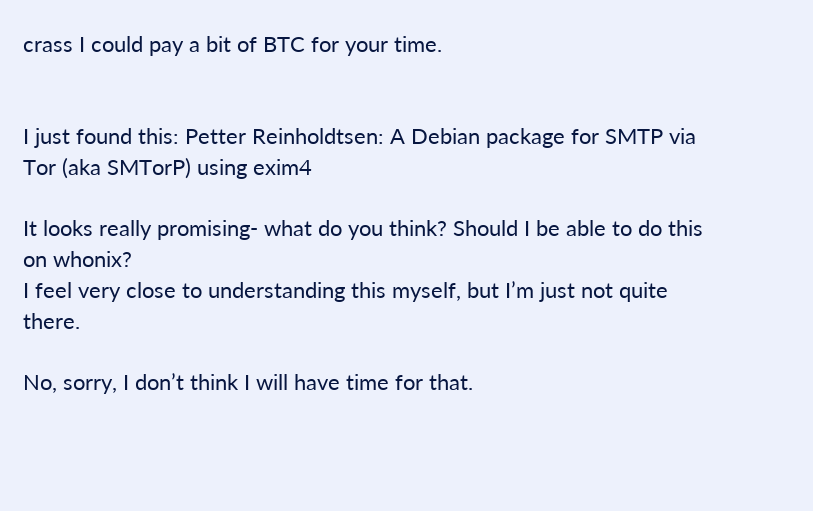crass I could pay a bit of BTC for your time.


I just found this: Petter Reinholdtsen: A Debian package for SMTP via Tor (aka SMTorP) using exim4

It looks really promising- what do you think? Should I be able to do this on whonix?
I feel very close to understanding this myself, but I’m just not quite there.

No, sorry, I don’t think I will have time for that.